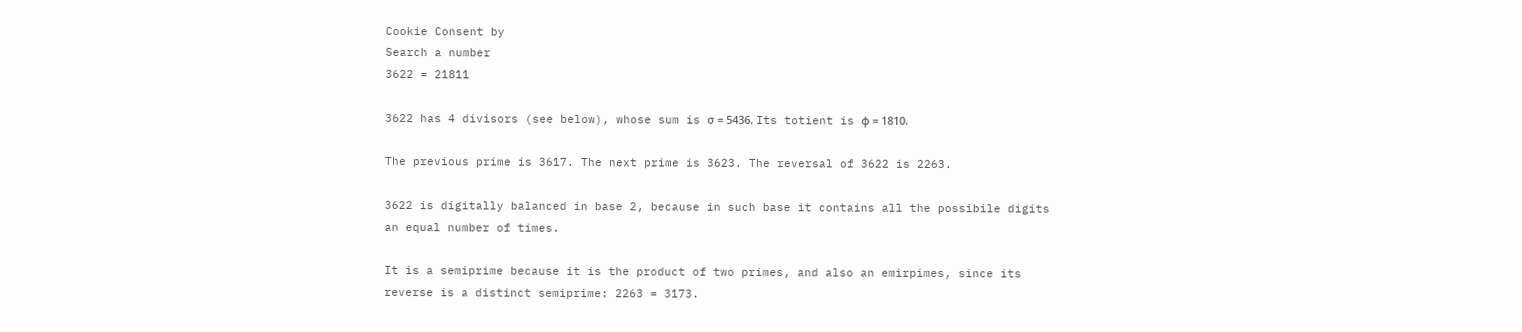Cookie Consent by
Search a number
3622 = 21811

3622 has 4 divisors (see below), whose sum is σ = 5436. Its totient is φ = 1810.

The previous prime is 3617. The next prime is 3623. The reversal of 3622 is 2263.

3622 is digitally balanced in base 2, because in such base it contains all the possibile digits an equal number of times.

It is a semiprime because it is the product of two primes, and also an emirpimes, since its reverse is a distinct semiprime: 2263 = 3173.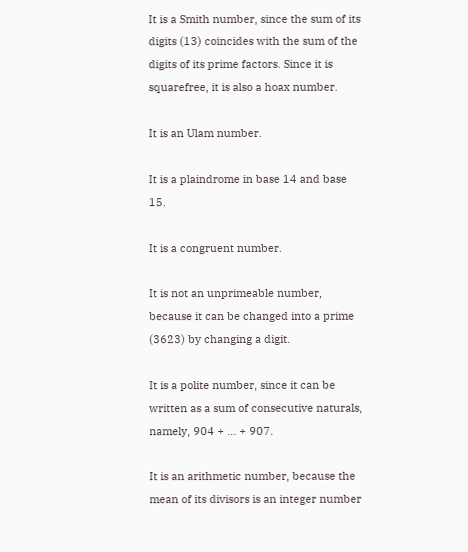It is a Smith number, since the sum of its digits (13) coincides with the sum of the digits of its prime factors. Since it is squarefree, it is also a hoax number.

It is an Ulam number.

It is a plaindrome in base 14 and base 15.

It is a congruent number.

It is not an unprimeable number, because it can be changed into a prime (3623) by changing a digit.

It is a polite number, since it can be written as a sum of consecutive naturals, namely, 904 + ... + 907.

It is an arithmetic number, because the mean of its divisors is an integer number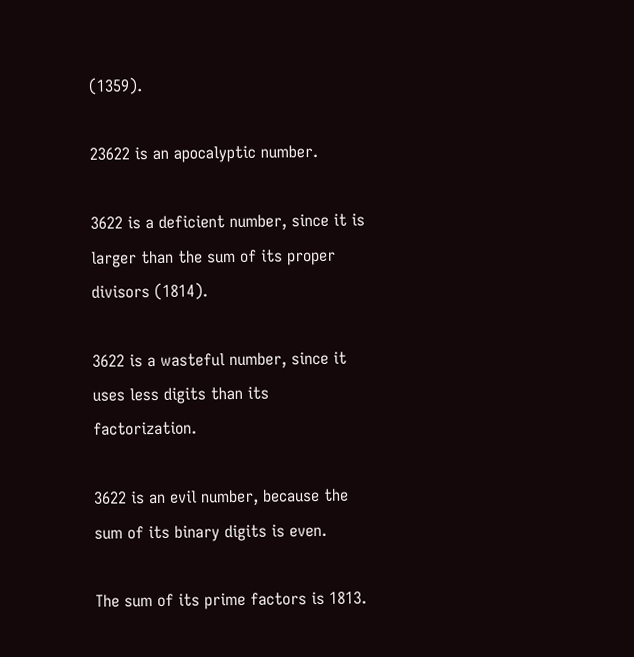(1359).

23622 is an apocalyptic number.

3622 is a deficient number, since it is larger than the sum of its proper divisors (1814).

3622 is a wasteful number, since it uses less digits than its factorization.

3622 is an evil number, because the sum of its binary digits is even.

The sum of its prime factors is 1813.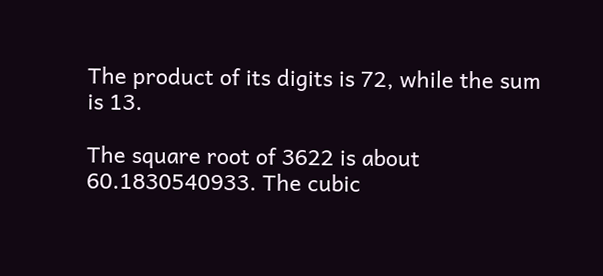The product of its digits is 72, while the sum is 13.

The square root of 3622 is about 60.1830540933. The cubic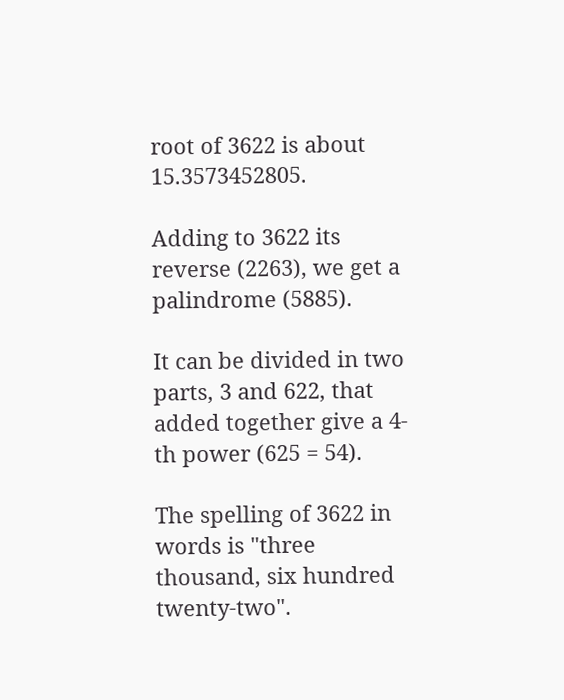root of 3622 is about 15.3573452805.

Adding to 3622 its reverse (2263), we get a palindrome (5885).

It can be divided in two parts, 3 and 622, that added together give a 4-th power (625 = 54).

The spelling of 3622 in words is "three thousand, six hundred twenty-two".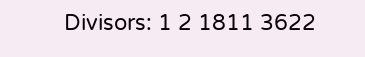Divisors: 1 2 1811 3622